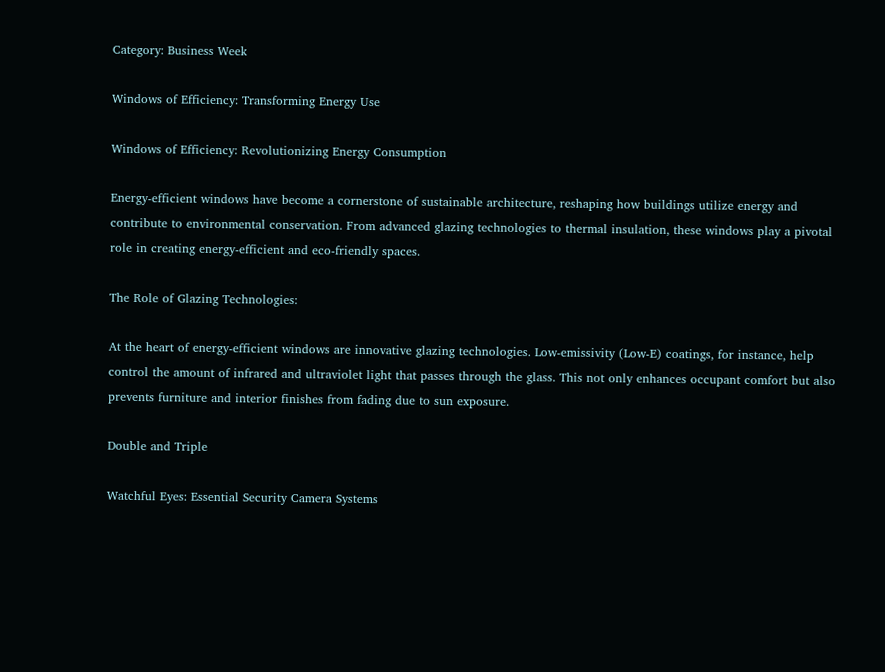Category: Business Week

Windows of Efficiency: Transforming Energy Use

Windows of Efficiency: Revolutionizing Energy Consumption

Energy-efficient windows have become a cornerstone of sustainable architecture, reshaping how buildings utilize energy and contribute to environmental conservation. From advanced glazing technologies to thermal insulation, these windows play a pivotal role in creating energy-efficient and eco-friendly spaces.

The Role of Glazing Technologies:

At the heart of energy-efficient windows are innovative glazing technologies. Low-emissivity (Low-E) coatings, for instance, help control the amount of infrared and ultraviolet light that passes through the glass. This not only enhances occupant comfort but also prevents furniture and interior finishes from fading due to sun exposure.

Double and Triple

Watchful Eyes: Essential Security Camera Systems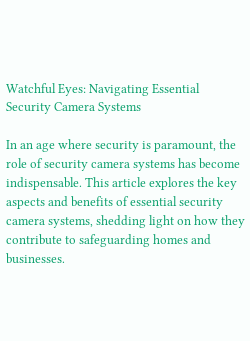Watchful Eyes: Navigating Essential Security Camera Systems

In an age where security is paramount, the role of security camera systems has become indispensable. This article explores the key aspects and benefits of essential security camera systems, shedding light on how they contribute to safeguarding homes and businesses.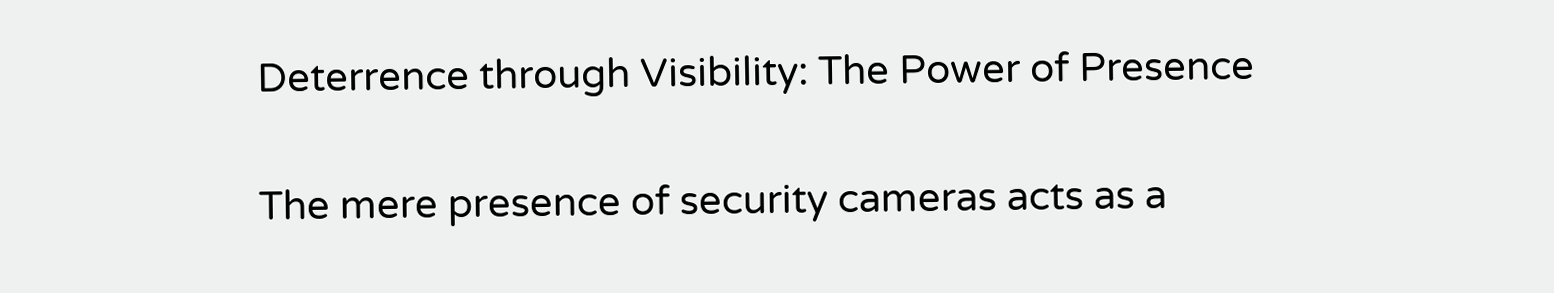Deterrence through Visibility: The Power of Presence

The mere presence of security cameras acts as a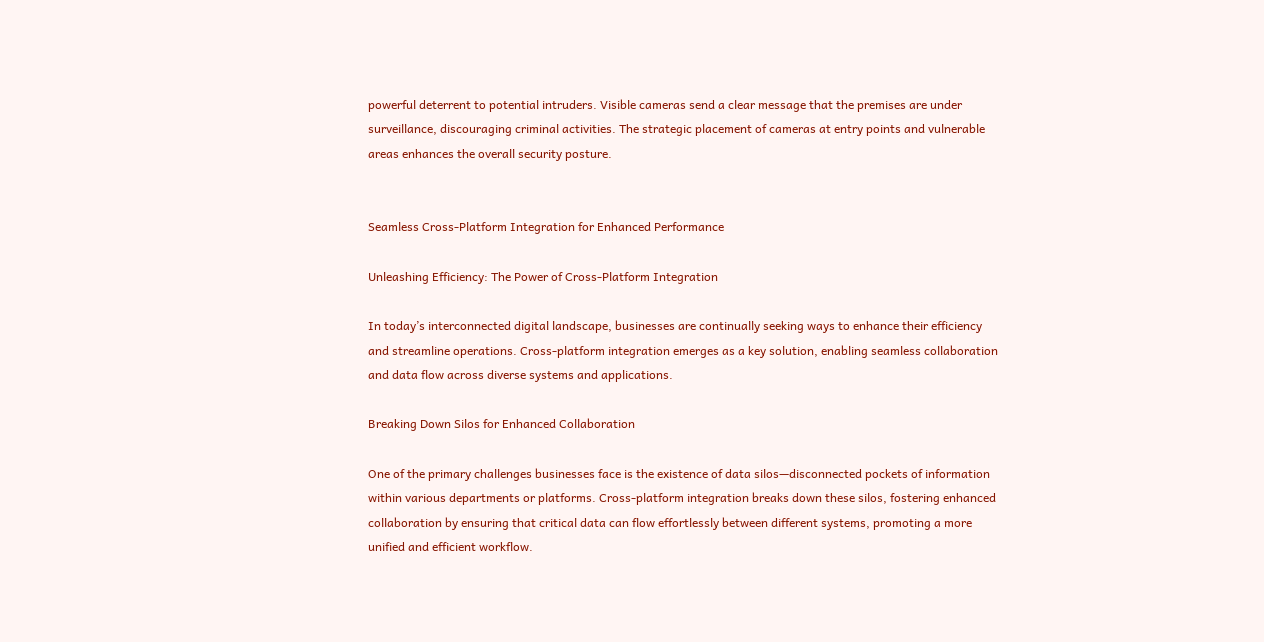powerful deterrent to potential intruders. Visible cameras send a clear message that the premises are under surveillance, discouraging criminal activities. The strategic placement of cameras at entry points and vulnerable areas enhances the overall security posture.


Seamless Cross-Platform Integration for Enhanced Performance

Unleashing Efficiency: The Power of Cross-Platform Integration

In today’s interconnected digital landscape, businesses are continually seeking ways to enhance their efficiency and streamline operations. Cross-platform integration emerges as a key solution, enabling seamless collaboration and data flow across diverse systems and applications.

Breaking Down Silos for Enhanced Collaboration

One of the primary challenges businesses face is the existence of data silos—disconnected pockets of information within various departments or platforms. Cross-platform integration breaks down these silos, fostering enhanced collaboration by ensuring that critical data can flow effortlessly between different systems, promoting a more unified and efficient workflow.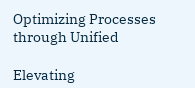Optimizing Processes through Unified

Elevating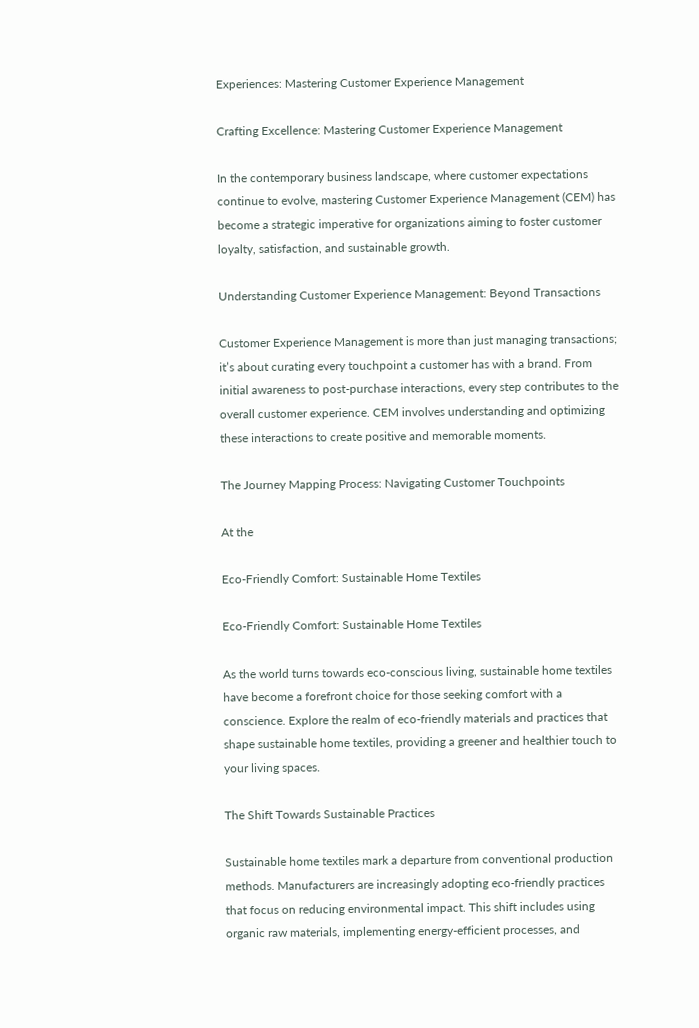Experiences: Mastering Customer Experience Management

Crafting Excellence: Mastering Customer Experience Management

In the contemporary business landscape, where customer expectations continue to evolve, mastering Customer Experience Management (CEM) has become a strategic imperative for organizations aiming to foster customer loyalty, satisfaction, and sustainable growth.

Understanding Customer Experience Management: Beyond Transactions

Customer Experience Management is more than just managing transactions; it’s about curating every touchpoint a customer has with a brand. From initial awareness to post-purchase interactions, every step contributes to the overall customer experience. CEM involves understanding and optimizing these interactions to create positive and memorable moments.

The Journey Mapping Process: Navigating Customer Touchpoints

At the

Eco-Friendly Comfort: Sustainable Home Textiles

Eco-Friendly Comfort: Sustainable Home Textiles

As the world turns towards eco-conscious living, sustainable home textiles have become a forefront choice for those seeking comfort with a conscience. Explore the realm of eco-friendly materials and practices that shape sustainable home textiles, providing a greener and healthier touch to your living spaces.

The Shift Towards Sustainable Practices

Sustainable home textiles mark a departure from conventional production methods. Manufacturers are increasingly adopting eco-friendly practices that focus on reducing environmental impact. This shift includes using organic raw materials, implementing energy-efficient processes, and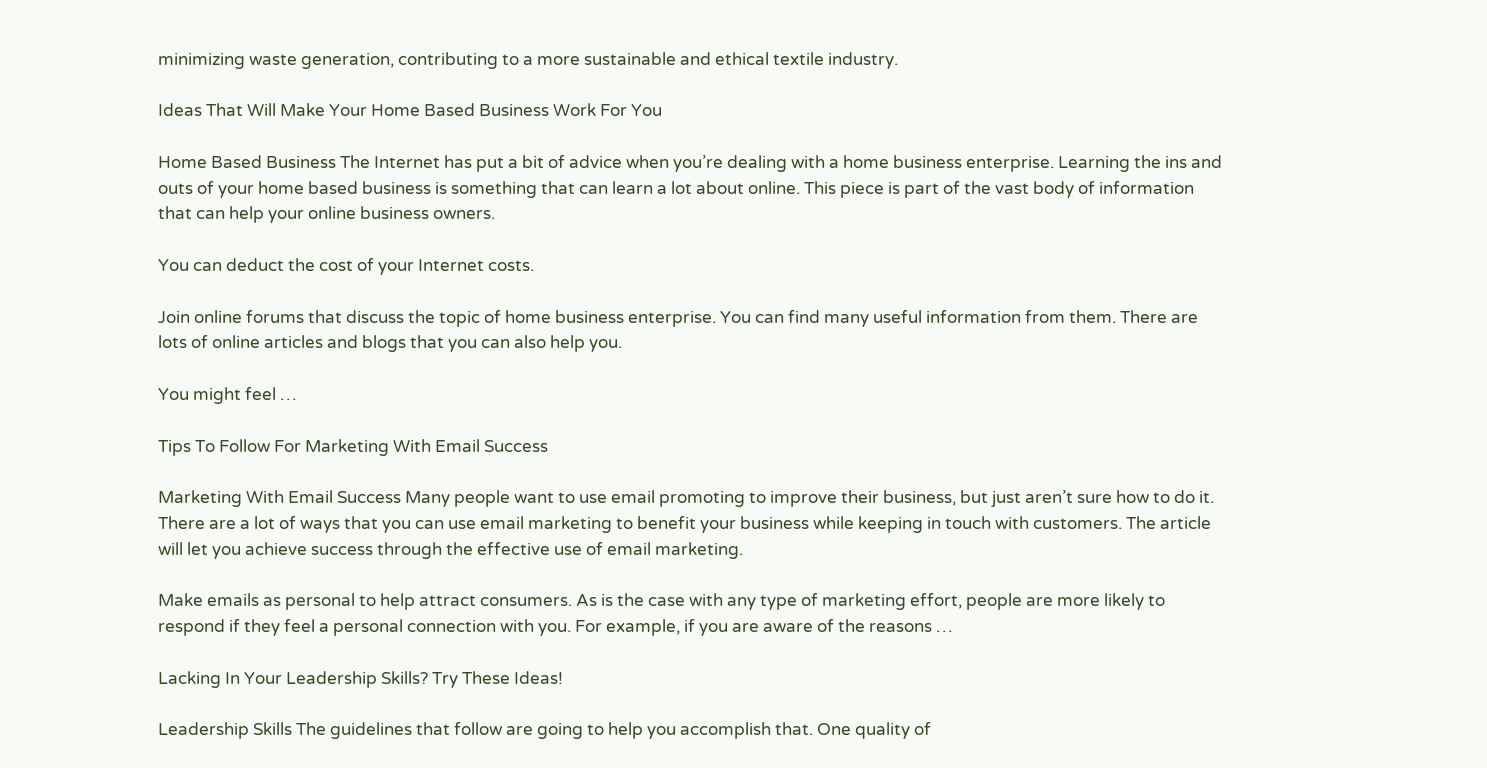minimizing waste generation, contributing to a more sustainable and ethical textile industry.

Ideas That Will Make Your Home Based Business Work For You

Home Based Business The Internet has put a bit of advice when you’re dealing with a home business enterprise. Learning the ins and outs of your home based business is something that can learn a lot about online. This piece is part of the vast body of information that can help your online business owners.

You can deduct the cost of your Internet costs.

Join online forums that discuss the topic of home business enterprise. You can find many useful information from them. There are lots of online articles and blogs that you can also help you.

You might feel …

Tips To Follow For Marketing With Email Success

Marketing With Email Success Many people want to use email promoting to improve their business, but just aren’t sure how to do it. There are a lot of ways that you can use email marketing to benefit your business while keeping in touch with customers. The article will let you achieve success through the effective use of email marketing.

Make emails as personal to help attract consumers. As is the case with any type of marketing effort, people are more likely to respond if they feel a personal connection with you. For example, if you are aware of the reasons …

Lacking In Your Leadership Skills? Try These Ideas!

Leadership Skills The guidelines that follow are going to help you accomplish that. One quality of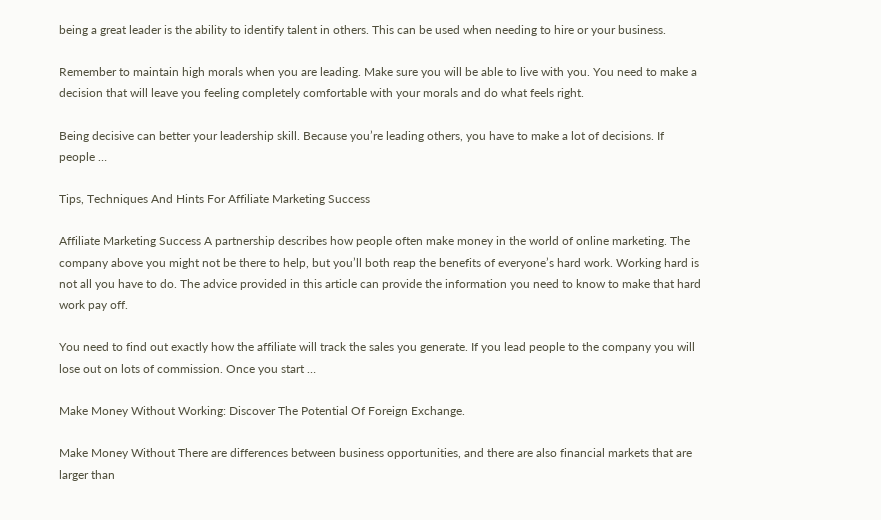being a great leader is the ability to identify talent in others. This can be used when needing to hire or your business.

Remember to maintain high morals when you are leading. Make sure you will be able to live with you. You need to make a decision that will leave you feeling completely comfortable with your morals and do what feels right.

Being decisive can better your leadership skill. Because you’re leading others, you have to make a lot of decisions. If people …

Tips, Techniques And Hints For Affiliate Marketing Success

Affiliate Marketing Success A partnership describes how people often make money in the world of online marketing. The company above you might not be there to help, but you’ll both reap the benefits of everyone’s hard work. Working hard is not all you have to do. The advice provided in this article can provide the information you need to know to make that hard work pay off.

You need to find out exactly how the affiliate will track the sales you generate. If you lead people to the company you will lose out on lots of commission. Once you start …

Make Money Without Working: Discover The Potential Of Foreign Exchange.

Make Money Without There are differences between business opportunities, and there are also financial markets that are larger than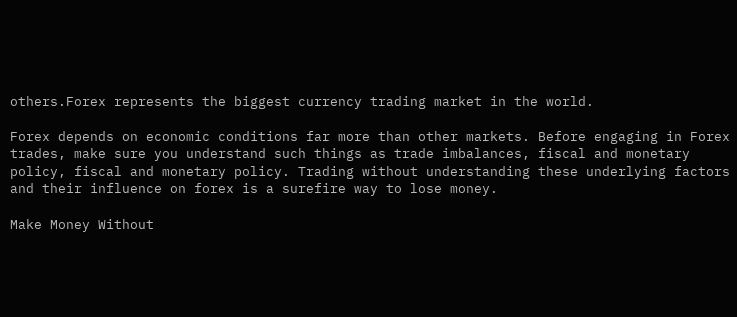others.Forex represents the biggest currency trading market in the world.

Forex depends on economic conditions far more than other markets. Before engaging in Forex trades, make sure you understand such things as trade imbalances, fiscal and monetary policy, fiscal and monetary policy. Trading without understanding these underlying factors and their influence on forex is a surefire way to lose money.

Make Money Without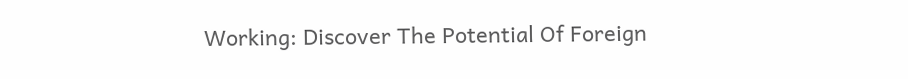Working: Discover The Potential Of Foreign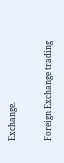Exchange.

Foreign Exchange trading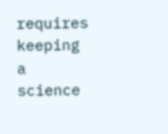requires keeping a science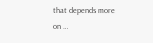that depends more on …